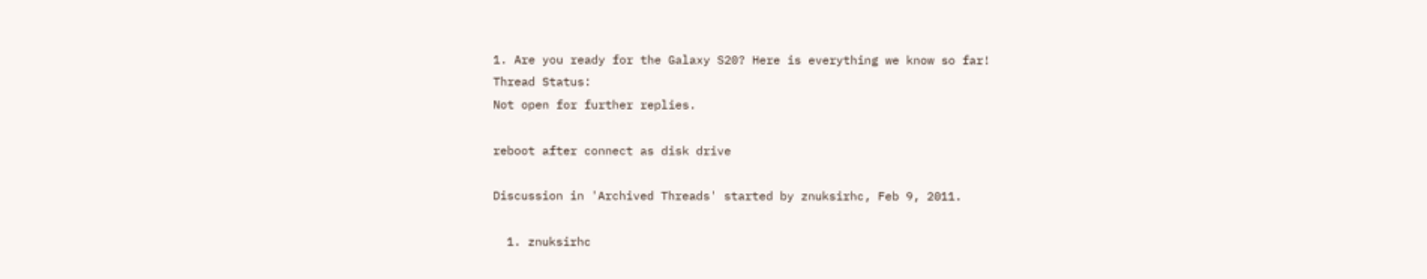1. Are you ready for the Galaxy S20? Here is everything we know so far!
Thread Status:
Not open for further replies.

reboot after connect as disk drive

Discussion in 'Archived Threads' started by znuksirhc, Feb 9, 2011.

  1. znuksirhc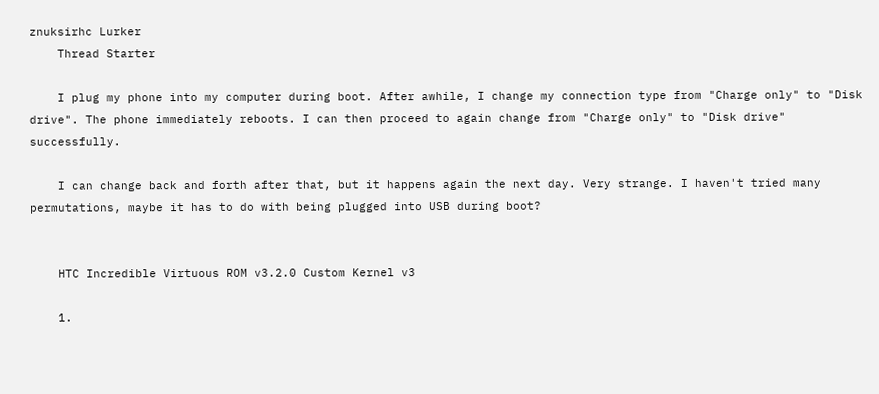znuksirhc Lurker
    Thread Starter

    I plug my phone into my computer during boot. After awhile, I change my connection type from "Charge only" to "Disk drive". The phone immediately reboots. I can then proceed to again change from "Charge only" to "Disk drive" successfully.

    I can change back and forth after that, but it happens again the next day. Very strange. I haven't tried many permutations, maybe it has to do with being plugged into USB during boot?


    HTC Incredible Virtuous ROM v3.2.0 Custom Kernel v3

    1.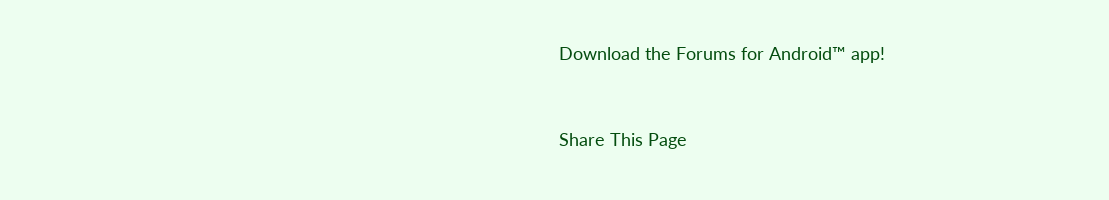Download the Forums for Android™ app!



Share This Page